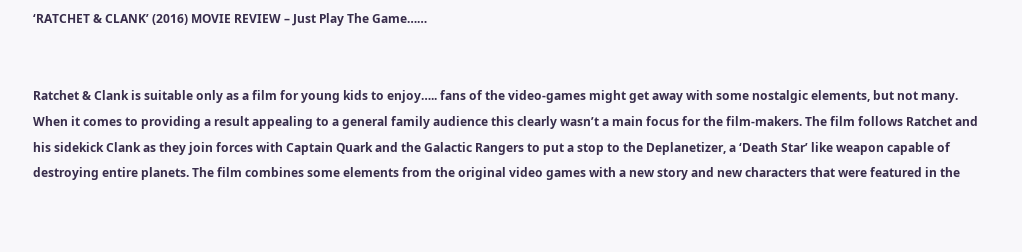‘RATCHET & CLANK’ (2016) MOVIE REVIEW – Just Play The Game……


Ratchet & Clank is suitable only as a film for young kids to enjoy….. fans of the video-games might get away with some nostalgic elements, but not many. When it comes to providing a result appealing to a general family audience this clearly wasn’t a main focus for the film-makers. The film follows Ratchet and his sidekick Clank as they join forces with Captain Quark and the Galactic Rangers to put a stop to the Deplanetizer, a ‘Death Star’ like weapon capable of destroying entire planets. The film combines some elements from the original video games with a new story and new characters that were featured in the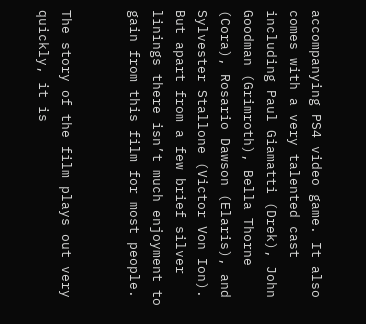accompanying PS4 video game. It also comes with a very talented cast including Paul Giamatti (Drek), John Goodman (Grimroth), Bella Thorne (Cora), Rosario Dawson (Elaris), and Sylvester Stallone (Victor Von Ion). But apart from a few brief silver linings there isn’t much enjoyment to gain from this film for most people.


The story of the film plays out very quickly, it is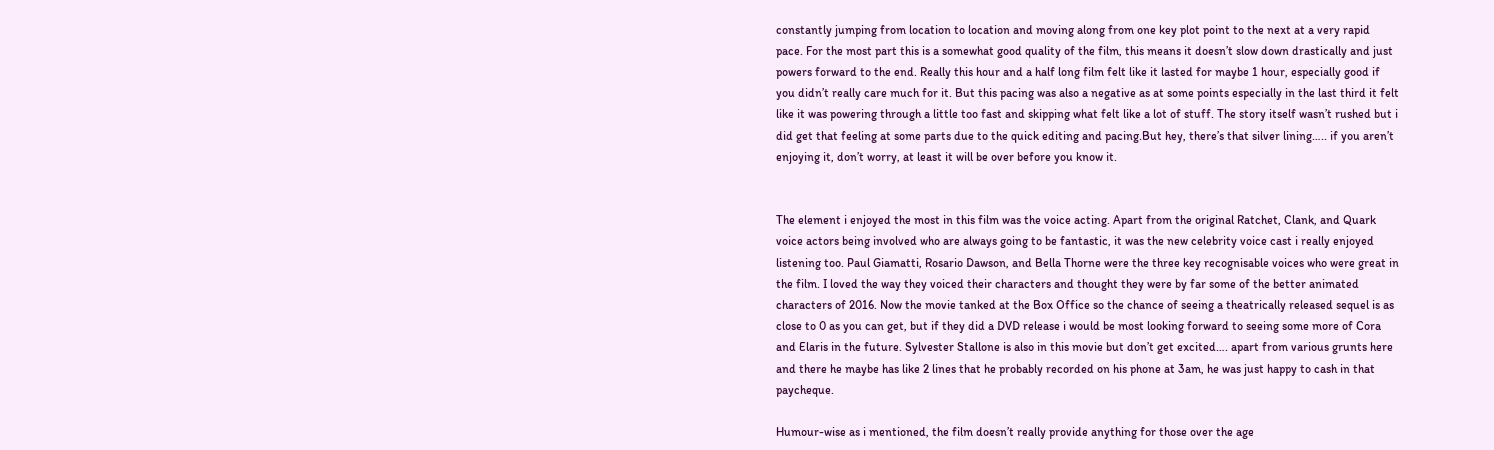constantly jumping from location to location and moving along from one key plot point to the next at a very rapid pace. For the most part this is a somewhat good quality of the film, this means it doesn’t slow down drastically and just powers forward to the end. Really this hour and a half long film felt like it lasted for maybe 1 hour, especially good if you didn’t really care much for it. But this pacing was also a negative as at some points especially in the last third it felt like it was powering through a little too fast and skipping what felt like a lot of stuff. The story itself wasn’t rushed but i did get that feeling at some parts due to the quick editing and pacing.But hey, there’s that silver lining….. if you aren’t enjoying it, don’t worry, at least it will be over before you know it.


The element i enjoyed the most in this film was the voice acting. Apart from the original Ratchet, Clank, and Quark voice actors being involved who are always going to be fantastic, it was the new celebrity voice cast i really enjoyed listening too. Paul Giamatti, Rosario Dawson, and Bella Thorne were the three key recognisable voices who were great in the film. I loved the way they voiced their characters and thought they were by far some of the better animated characters of 2016. Now the movie tanked at the Box Office so the chance of seeing a theatrically released sequel is as close to 0 as you can get, but if they did a DVD release i would be most looking forward to seeing some more of Cora and Elaris in the future. Sylvester Stallone is also in this movie but don’t get excited…. apart from various grunts here and there he maybe has like 2 lines that he probably recorded on his phone at 3am, he was just happy to cash in that paycheque.

Humour-wise as i mentioned, the film doesn’t really provide anything for those over the age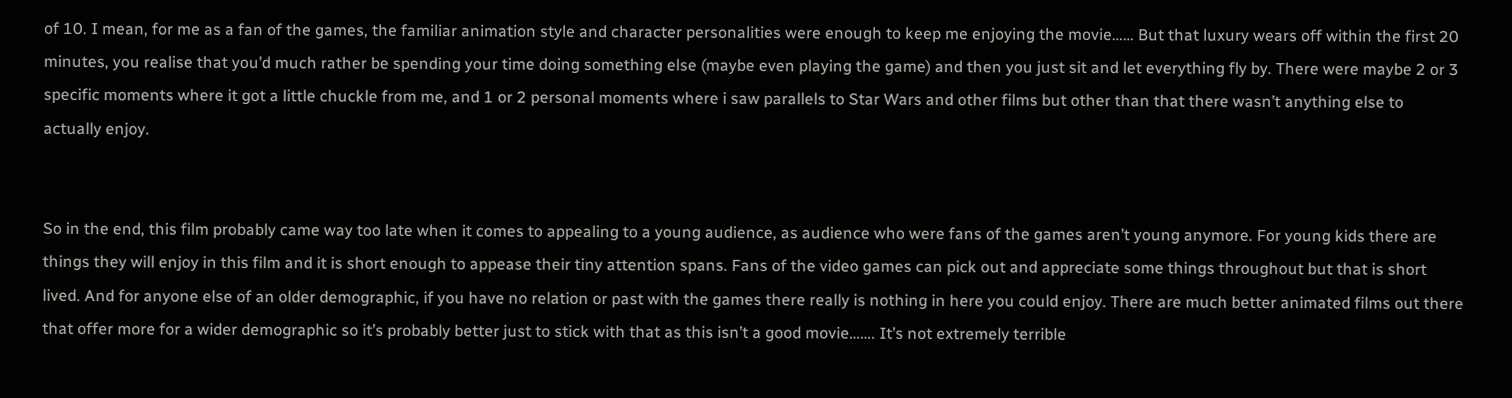of 10. I mean, for me as a fan of the games, the familiar animation style and character personalities were enough to keep me enjoying the movie…… But that luxury wears off within the first 20 minutes, you realise that you’d much rather be spending your time doing something else (maybe even playing the game) and then you just sit and let everything fly by. There were maybe 2 or 3 specific moments where it got a little chuckle from me, and 1 or 2 personal moments where i saw parallels to Star Wars and other films but other than that there wasn’t anything else to actually enjoy.


So in the end, this film probably came way too late when it comes to appealing to a young audience, as audience who were fans of the games aren’t young anymore. For young kids there are things they will enjoy in this film and it is short enough to appease their tiny attention spans. Fans of the video games can pick out and appreciate some things throughout but that is short lived. And for anyone else of an older demographic, if you have no relation or past with the games there really is nothing in here you could enjoy. There are much better animated films out there that offer more for a wider demographic so it’s probably better just to stick with that as this isn’t a good movie……. It’s not extremely terrible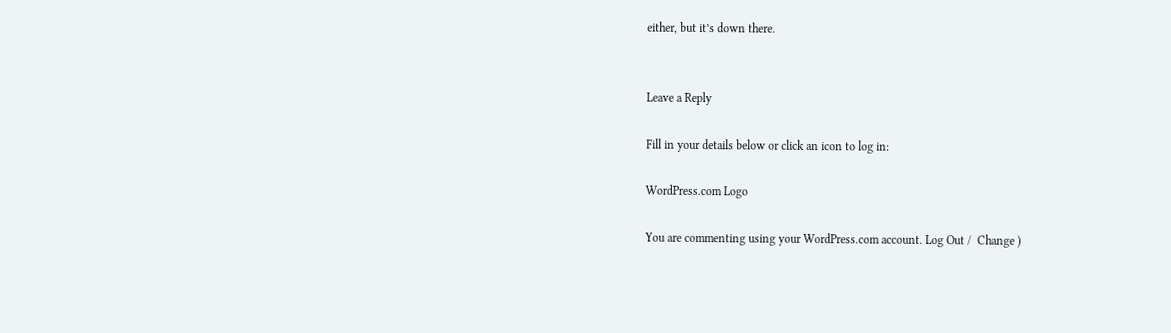either, but it’s down there.


Leave a Reply

Fill in your details below or click an icon to log in:

WordPress.com Logo

You are commenting using your WordPress.com account. Log Out /  Change )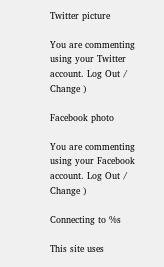Twitter picture

You are commenting using your Twitter account. Log Out /  Change )

Facebook photo

You are commenting using your Facebook account. Log Out /  Change )

Connecting to %s

This site uses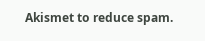Akismet to reduce spam.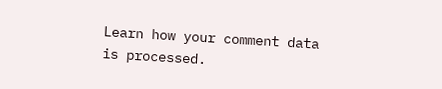Learn how your comment data is processed.